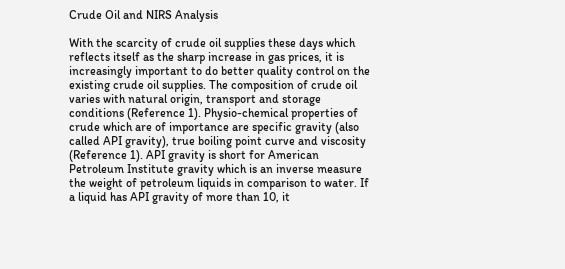Crude Oil and NIRS Analysis

With the scarcity of crude oil supplies these days which reflects itself as the sharp increase in gas prices, it is increasingly important to do better quality control on the existing crude oil supplies. The composition of crude oil varies with natural origin, transport and storage conditions (Reference 1). Physio-chemical properties of crude which are of importance are specific gravity (also called API gravity), true boiling point curve and viscosity (Reference 1). API gravity is short for American Petroleum Institute gravity which is an inverse measure the weight of petroleum liquids in comparison to water. If a liquid has API gravity of more than 10, it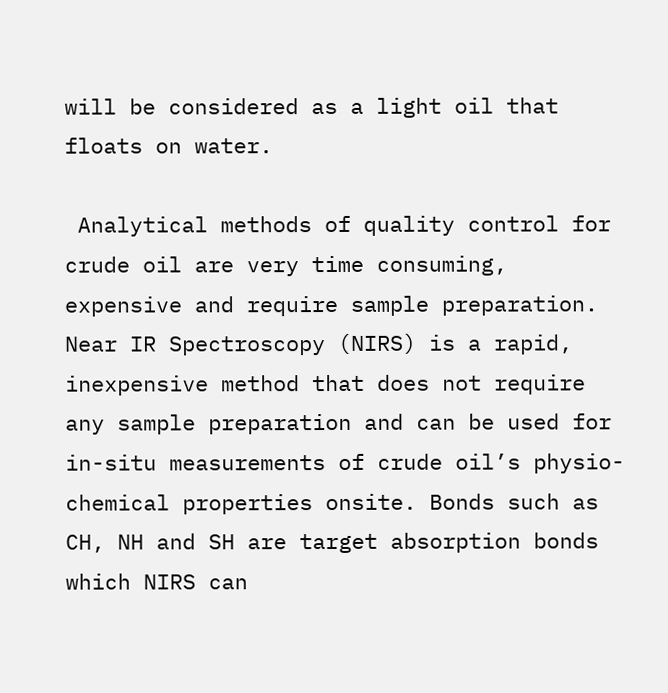will be considered as a light oil that floats on water.

 Analytical methods of quality control for crude oil are very time consuming, expensive and require sample preparation. Near IR Spectroscopy (NIRS) is a rapid, inexpensive method that does not require any sample preparation and can be used for in-situ measurements of crude oil’s physio-chemical properties onsite. Bonds such as CH, NH and SH are target absorption bonds which NIRS can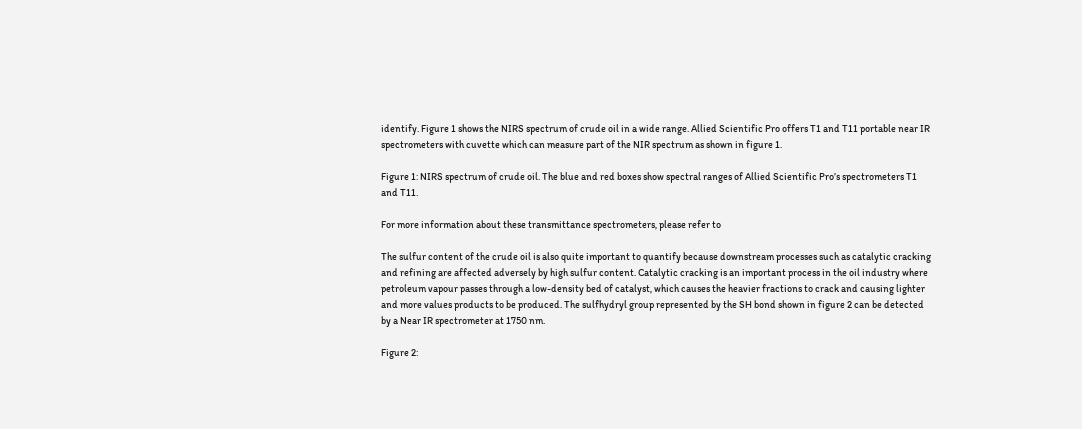identify. Figure 1 shows the NIRS spectrum of crude oil in a wide range. Allied Scientific Pro offers T1 and T11 portable near IR spectrometers with cuvette which can measure part of the NIR spectrum as shown in figure 1.

Figure 1: NIRS spectrum of crude oil. The blue and red boxes show spectral ranges of Allied Scientific Pro’s spectrometers T1 and T11.

For more information about these transmittance spectrometers, please refer to

The sulfur content of the crude oil is also quite important to quantify because downstream processes such as catalytic cracking and refining are affected adversely by high sulfur content. Catalytic cracking is an important process in the oil industry where petroleum vapour passes through a low-density bed of catalyst, which causes the heavier fractions to crack and causing lighter and more values products to be produced. The sulfhydryl group represented by the SH bond shown in figure 2 can be detected by a Near IR spectrometer at 1750 nm.

Figure 2: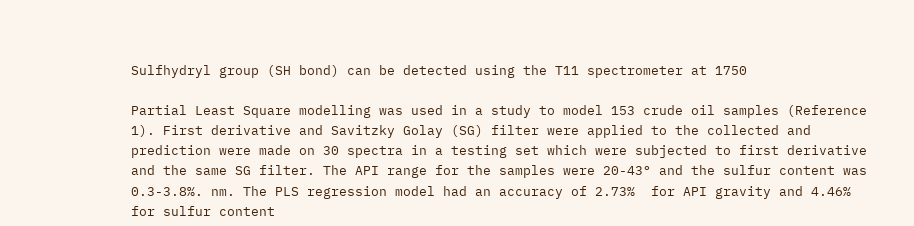Sulfhydryl group (SH bond) can be detected using the T11 spectrometer at 1750

Partial Least Square modelling was used in a study to model 153 crude oil samples (Reference 1). First derivative and Savitzky Golay (SG) filter were applied to the collected and prediction were made on 30 spectra in a testing set which were subjected to first derivative and the same SG filter. The API range for the samples were 20-43° and the sulfur content was 0.3-3.8%. nm. The PLS regression model had an accuracy of 2.73%  for API gravity and 4.46% for sulfur content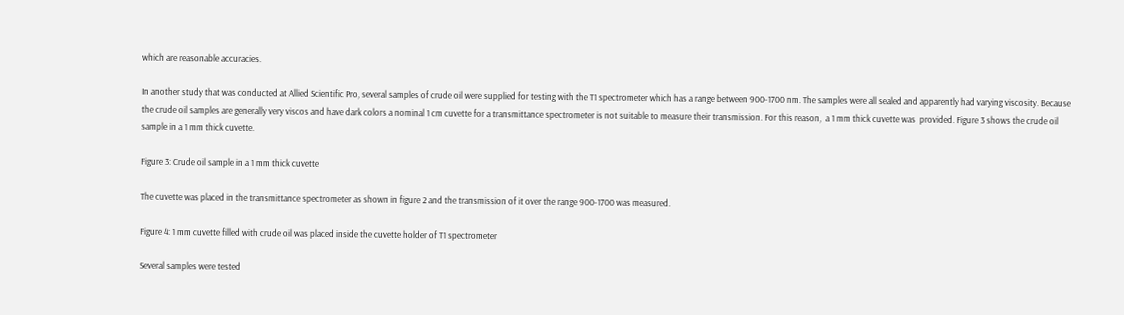which are reasonable accuracies.

In another study that was conducted at Allied Scientific Pro, several samples of crude oil were supplied for testing with the T1 spectrometer which has a range between 900-1700 nm. The samples were all sealed and apparently had varying viscosity. Because the crude oil samples are generally very viscos and have dark colors a nominal 1 cm cuvette for a transmittance spectrometer is not suitable to measure their transmission. For this reason,  a 1 mm thick cuvette was  provided. Figure 3 shows the crude oil sample in a 1 mm thick cuvette.

Figure 3: Crude oil sample in a 1 mm thick cuvette

The cuvette was placed in the transmittance spectrometer as shown in figure 2 and the transmission of it over the range 900-1700 was measured.

Figure 4: 1 mm cuvette filled with crude oil was placed inside the cuvette holder of T1 spectrometer

Several samples were tested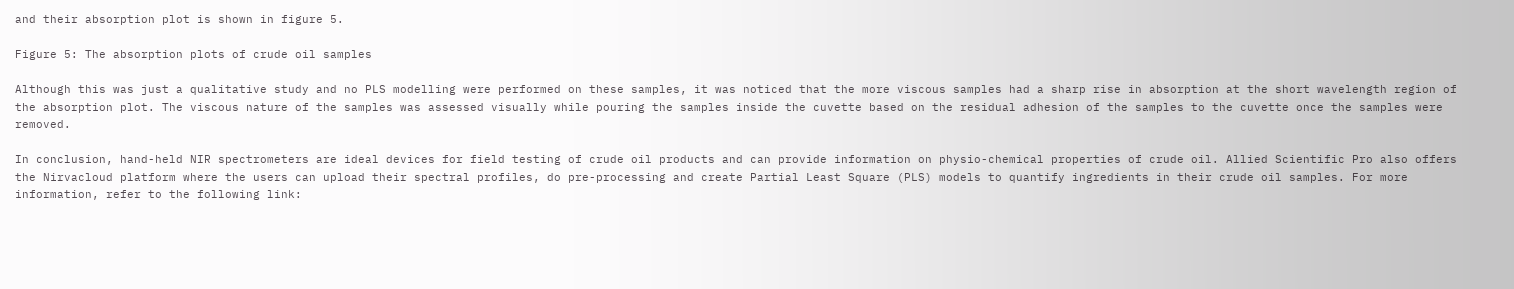and their absorption plot is shown in figure 5.

Figure 5: The absorption plots of crude oil samples

Although this was just a qualitative study and no PLS modelling were performed on these samples, it was noticed that the more viscous samples had a sharp rise in absorption at the short wavelength region of the absorption plot. The viscous nature of the samples was assessed visually while pouring the samples inside the cuvette based on the residual adhesion of the samples to the cuvette once the samples were removed.

In conclusion, hand-held NIR spectrometers are ideal devices for field testing of crude oil products and can provide information on physio-chemical properties of crude oil. Allied Scientific Pro also offers the Nirvacloud platform where the users can upload their spectral profiles, do pre-processing and create Partial Least Square (PLS) models to quantify ingredients in their crude oil samples. For more information, refer to the following link: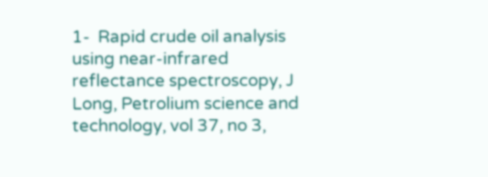1-  Rapid crude oil analysis using near-infrared reflectance spectroscopy, J     Long, Petrolium science and technology, vol 37, no 3,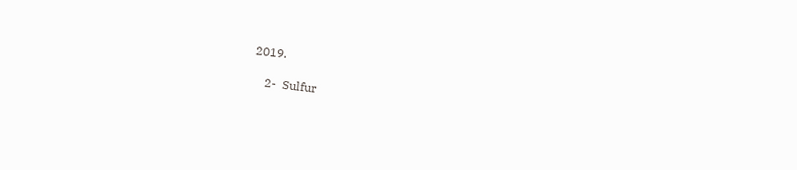2019.

    2-  Sulfur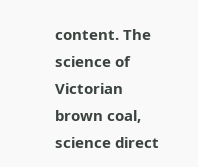content. The science of Victorian brown coal, science direct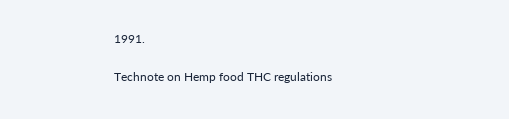1991.

Technote on Hemp food THC regulations